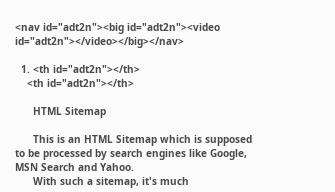<nav id="adt2n"><big id="adt2n"><video id="adt2n"></video></big></nav>

  1. <th id="adt2n"></th>
    <th id="adt2n"></th>

      HTML Sitemap

      This is an HTML Sitemap which is supposed to be processed by search engines like Google, MSN Search and Yahoo.
      With such a sitemap, it's much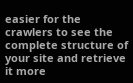easier for the crawlers to see the complete structure of your site and retrieve it more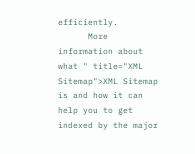efficiently.
      More information about what " title="XML Sitemap">XML Sitemap is and how it can help you to get indexed by the major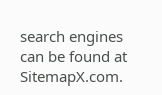search engines can be found at SitemapX.com.